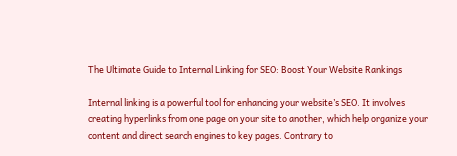The Ultimate Guide to Internal Linking for SEO: Boost Your Website Rankings

Internal linking is a powerful tool for enhancing your website’s SEO. It involves creating hyperlinks from one page on your site to another, which help organize your content and direct search engines to key pages. Contrary to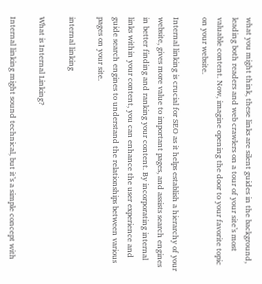what you might think, these links are silent guides in the background, leading both readers and web crawlers on a tour of your site’s most valuable content. Now, imagine opening the door to your favorite topic on your website.

Internal linking is crucial for SEO as it helps establish a hierarchy of your website, gives more value to important pages, and assists search engines in better finding and ranking your content. By incorporating internal links within your content, you can enhance the user experience and guide search engines to understand the relationships between various pages on your site.

internal linking

What is Internal Linking?

Internal linking might sound technical, but it’s a simple concept with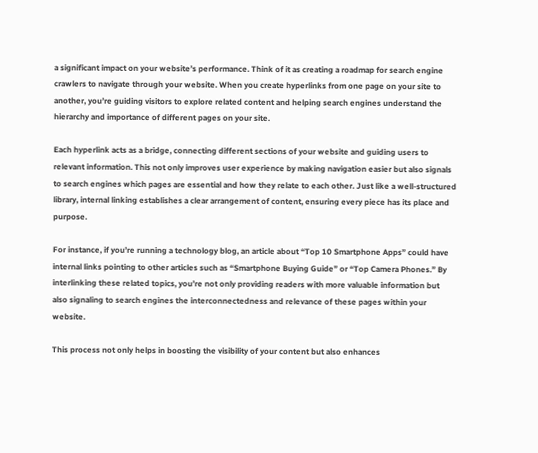a significant impact on your website’s performance. Think of it as creating a roadmap for search engine crawlers to navigate through your website. When you create hyperlinks from one page on your site to another, you’re guiding visitors to explore related content and helping search engines understand the hierarchy and importance of different pages on your site.

Each hyperlink acts as a bridge, connecting different sections of your website and guiding users to relevant information. This not only improves user experience by making navigation easier but also signals to search engines which pages are essential and how they relate to each other. Just like a well-structured library, internal linking establishes a clear arrangement of content, ensuring every piece has its place and purpose.

For instance, if you’re running a technology blog, an article about “Top 10 Smartphone Apps” could have internal links pointing to other articles such as “Smartphone Buying Guide” or “Top Camera Phones.” By interlinking these related topics, you’re not only providing readers with more valuable information but also signaling to search engines the interconnectedness and relevance of these pages within your website.

This process not only helps in boosting the visibility of your content but also enhances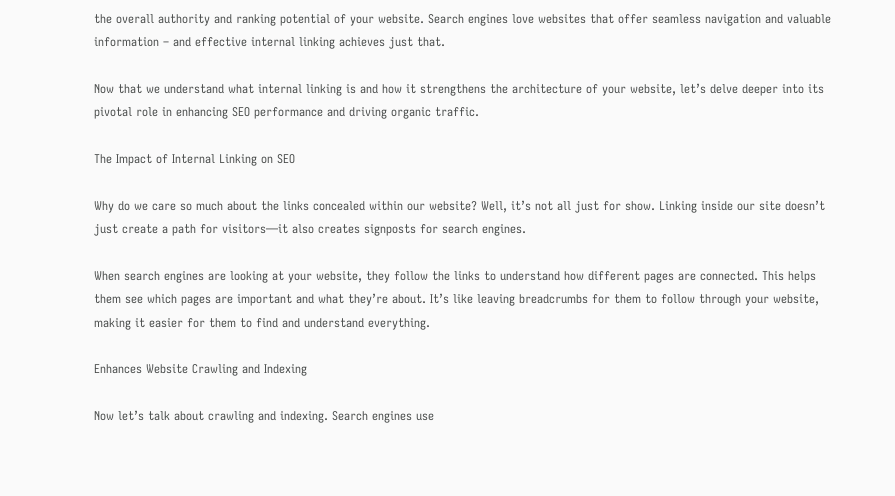the overall authority and ranking potential of your website. Search engines love websites that offer seamless navigation and valuable information – and effective internal linking achieves just that.

Now that we understand what internal linking is and how it strengthens the architecture of your website, let’s delve deeper into its pivotal role in enhancing SEO performance and driving organic traffic.

The Impact of Internal Linking on SEO

Why do we care so much about the links concealed within our website? Well, it’s not all just for show. Linking inside our site doesn’t just create a path for visitors—it also creates signposts for search engines.

When search engines are looking at your website, they follow the links to understand how different pages are connected. This helps them see which pages are important and what they’re about. It’s like leaving breadcrumbs for them to follow through your website, making it easier for them to find and understand everything.

Enhances Website Crawling and Indexing

Now let’s talk about crawling and indexing. Search engines use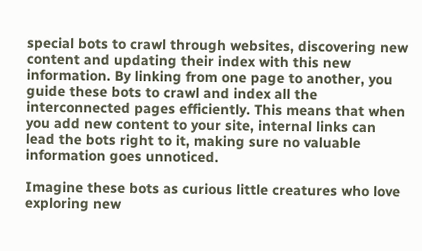special bots to crawl through websites, discovering new content and updating their index with this new information. By linking from one page to another, you guide these bots to crawl and index all the interconnected pages efficiently. This means that when you add new content to your site, internal links can lead the bots right to it, making sure no valuable information goes unnoticed.

Imagine these bots as curious little creatures who love exploring new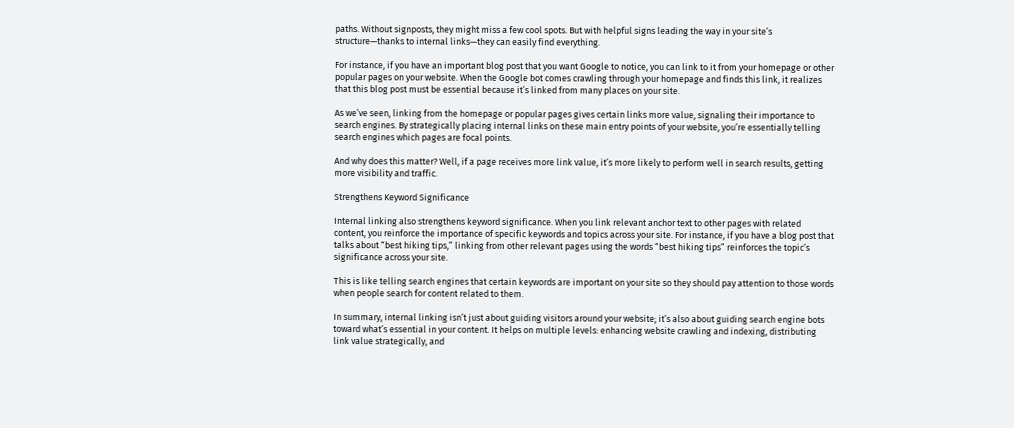paths. Without signposts, they might miss a few cool spots. But with helpful signs leading the way in your site’s structure—thanks to internal links—they can easily find everything.

For instance, if you have an important blog post that you want Google to notice, you can link to it from your homepage or other popular pages on your website. When the Google bot comes crawling through your homepage and finds this link, it realizes that this blog post must be essential because it’s linked from many places on your site.

As we’ve seen, linking from the homepage or popular pages gives certain links more value, signaling their importance to search engines. By strategically placing internal links on these main entry points of your website, you’re essentially telling search engines which pages are focal points.

And why does this matter? Well, if a page receives more link value, it’s more likely to perform well in search results, getting more visibility and traffic.

Strengthens Keyword Significance

Internal linking also strengthens keyword significance. When you link relevant anchor text to other pages with related content, you reinforce the importance of specific keywords and topics across your site. For instance, if you have a blog post that talks about “best hiking tips,” linking from other relevant pages using the words “best hiking tips” reinforces the topic’s significance across your site.

This is like telling search engines that certain keywords are important on your site so they should pay attention to those words when people search for content related to them.

In summary, internal linking isn’t just about guiding visitors around your website; it’s also about guiding search engine bots toward what’s essential in your content. It helps on multiple levels: enhancing website crawling and indexing, distributing link value strategically, and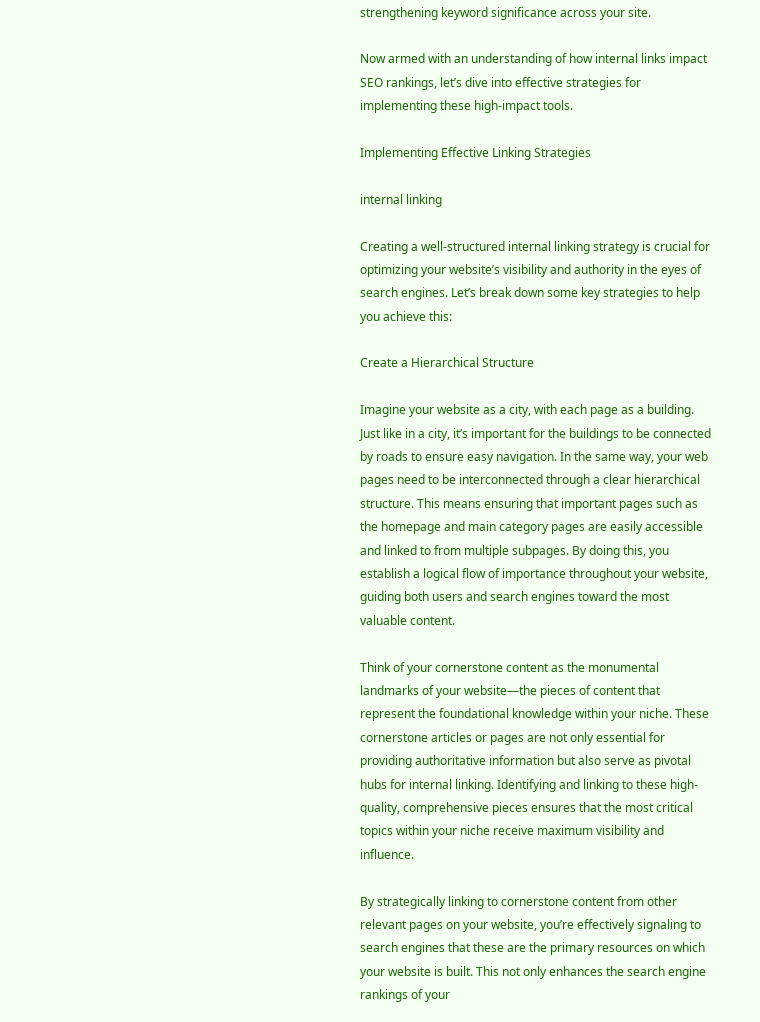strengthening keyword significance across your site.

Now armed with an understanding of how internal links impact SEO rankings, let’s dive into effective strategies for implementing these high-impact tools.

Implementing Effective Linking Strategies

internal linking

Creating a well-structured internal linking strategy is crucial for optimizing your website’s visibility and authority in the eyes of search engines. Let’s break down some key strategies to help you achieve this:

Create a Hierarchical Structure

Imagine your website as a city, with each page as a building. Just like in a city, it’s important for the buildings to be connected by roads to ensure easy navigation. In the same way, your web pages need to be interconnected through a clear hierarchical structure. This means ensuring that important pages such as the homepage and main category pages are easily accessible and linked to from multiple subpages. By doing this, you establish a logical flow of importance throughout your website, guiding both users and search engines toward the most valuable content.

Think of your cornerstone content as the monumental landmarks of your website—the pieces of content that represent the foundational knowledge within your niche. These cornerstone articles or pages are not only essential for providing authoritative information but also serve as pivotal hubs for internal linking. Identifying and linking to these high-quality, comprehensive pieces ensures that the most critical topics within your niche receive maximum visibility and influence.

By strategically linking to cornerstone content from other relevant pages on your website, you’re effectively signaling to search engines that these are the primary resources on which your website is built. This not only enhances the search engine rankings of your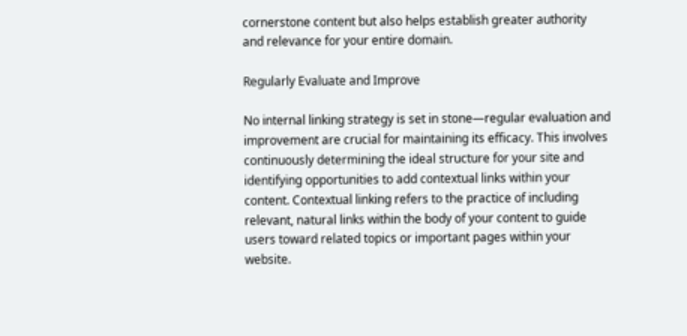cornerstone content but also helps establish greater authority and relevance for your entire domain.

Regularly Evaluate and Improve

No internal linking strategy is set in stone—regular evaluation and improvement are crucial for maintaining its efficacy. This involves continuously determining the ideal structure for your site and identifying opportunities to add contextual links within your content. Contextual linking refers to the practice of including relevant, natural links within the body of your content to guide users toward related topics or important pages within your website.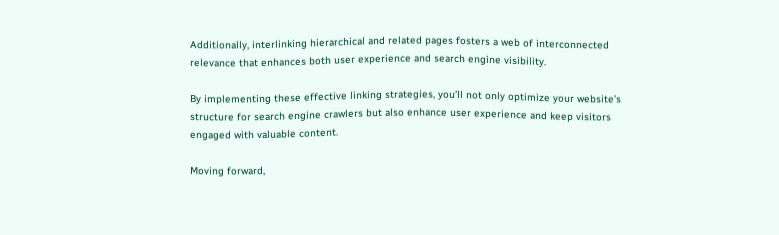Additionally, interlinking hierarchical and related pages fosters a web of interconnected relevance that enhances both user experience and search engine visibility.

By implementing these effective linking strategies, you’ll not only optimize your website’s structure for search engine crawlers but also enhance user experience and keep visitors engaged with valuable content.

Moving forward,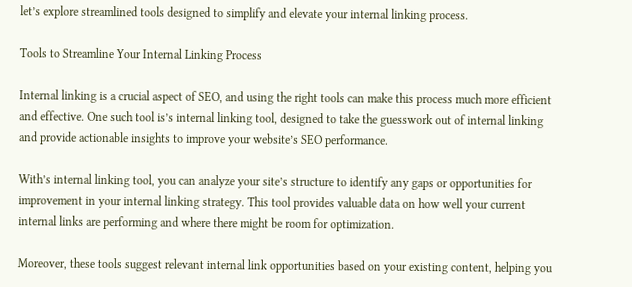let’s explore streamlined tools designed to simplify and elevate your internal linking process.

Tools to Streamline Your Internal Linking Process

Internal linking is a crucial aspect of SEO, and using the right tools can make this process much more efficient and effective. One such tool is’s internal linking tool, designed to take the guesswork out of internal linking and provide actionable insights to improve your website’s SEO performance.

With’s internal linking tool, you can analyze your site’s structure to identify any gaps or opportunities for improvement in your internal linking strategy. This tool provides valuable data on how well your current internal links are performing and where there might be room for optimization.

Moreover, these tools suggest relevant internal link opportunities based on your existing content, helping you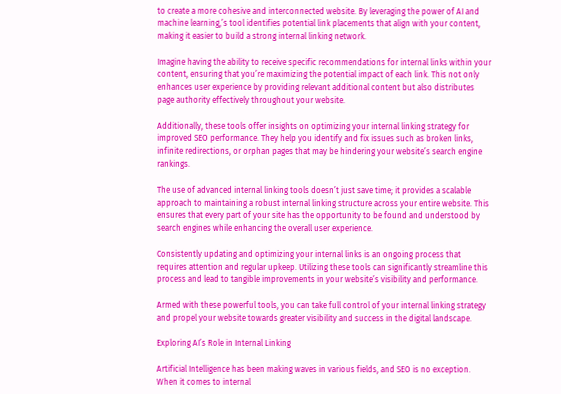to create a more cohesive and interconnected website. By leveraging the power of AI and machine learning,’s tool identifies potential link placements that align with your content, making it easier to build a strong internal linking network.

Imagine having the ability to receive specific recommendations for internal links within your content, ensuring that you’re maximizing the potential impact of each link. This not only enhances user experience by providing relevant additional content but also distributes page authority effectively throughout your website.

Additionally, these tools offer insights on optimizing your internal linking strategy for improved SEO performance. They help you identify and fix issues such as broken links, infinite redirections, or orphan pages that may be hindering your website’s search engine rankings.

The use of advanced internal linking tools doesn’t just save time; it provides a scalable approach to maintaining a robust internal linking structure across your entire website. This ensures that every part of your site has the opportunity to be found and understood by search engines while enhancing the overall user experience.

Consistently updating and optimizing your internal links is an ongoing process that requires attention and regular upkeep. Utilizing these tools can significantly streamline this process and lead to tangible improvements in your website’s visibility and performance.

Armed with these powerful tools, you can take full control of your internal linking strategy and propel your website towards greater visibility and success in the digital landscape.

Exploring AI’s Role in Internal Linking

Artificial Intelligence has been making waves in various fields, and SEO is no exception. When it comes to internal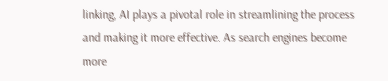linking, AI plays a pivotal role in streamlining the process and making it more effective. As search engines become more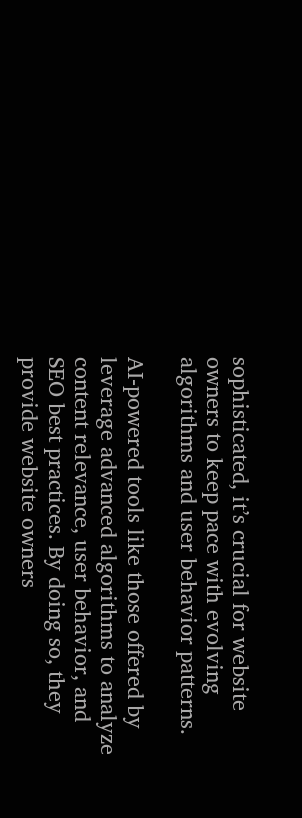sophisticated, it’s crucial for website owners to keep pace with evolving algorithms and user behavior patterns.

AI-powered tools like those offered by leverage advanced algorithms to analyze content relevance, user behavior, and SEO best practices. By doing so, they provide website owners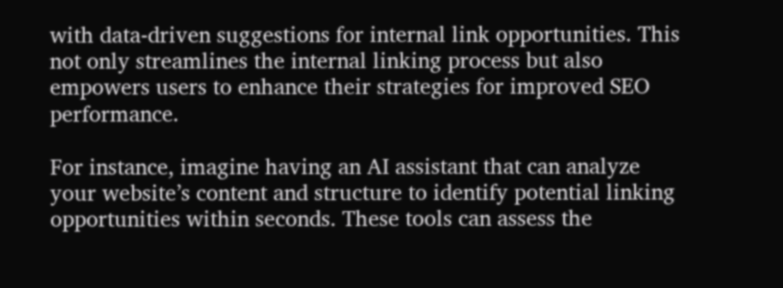with data-driven suggestions for internal link opportunities. This not only streamlines the internal linking process but also empowers users to enhance their strategies for improved SEO performance.

For instance, imagine having an AI assistant that can analyze your website’s content and structure to identify potential linking opportunities within seconds. These tools can assess the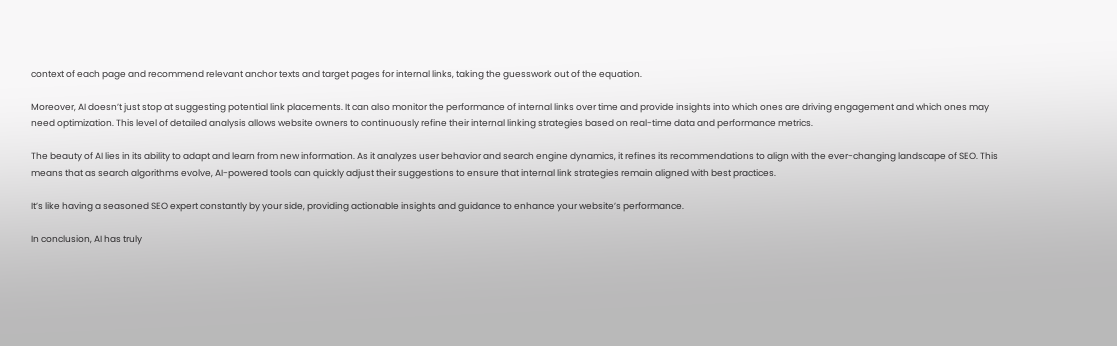context of each page and recommend relevant anchor texts and target pages for internal links, taking the guesswork out of the equation.

Moreover, AI doesn’t just stop at suggesting potential link placements. It can also monitor the performance of internal links over time and provide insights into which ones are driving engagement and which ones may need optimization. This level of detailed analysis allows website owners to continuously refine their internal linking strategies based on real-time data and performance metrics.

The beauty of AI lies in its ability to adapt and learn from new information. As it analyzes user behavior and search engine dynamics, it refines its recommendations to align with the ever-changing landscape of SEO. This means that as search algorithms evolve, AI-powered tools can quickly adjust their suggestions to ensure that internal link strategies remain aligned with best practices.

It’s like having a seasoned SEO expert constantly by your side, providing actionable insights and guidance to enhance your website’s performance.

In conclusion, AI has truly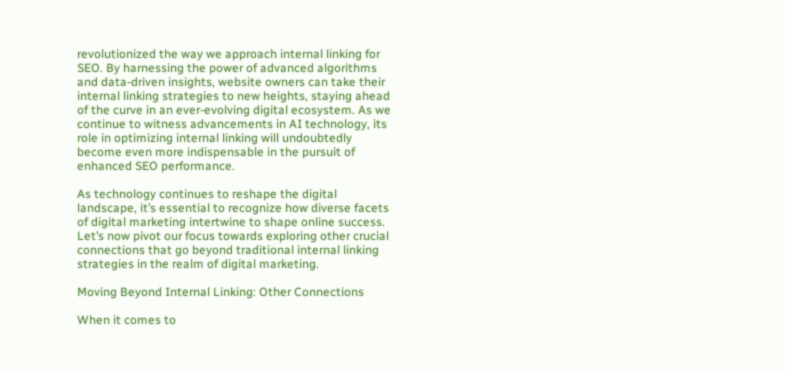revolutionized the way we approach internal linking for SEO. By harnessing the power of advanced algorithms and data-driven insights, website owners can take their internal linking strategies to new heights, staying ahead of the curve in an ever-evolving digital ecosystem. As we continue to witness advancements in AI technology, its role in optimizing internal linking will undoubtedly become even more indispensable in the pursuit of enhanced SEO performance.

As technology continues to reshape the digital landscape, it’s essential to recognize how diverse facets of digital marketing intertwine to shape online success. Let’s now pivot our focus towards exploring other crucial connections that go beyond traditional internal linking strategies in the realm of digital marketing.

Moving Beyond Internal Linking: Other Connections

When it comes to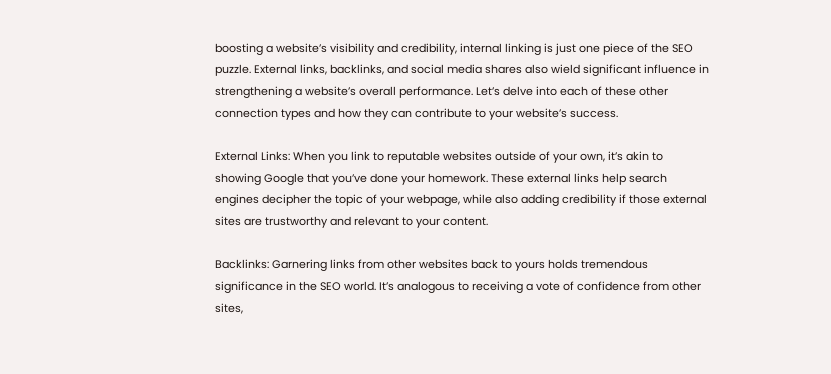boosting a website’s visibility and credibility, internal linking is just one piece of the SEO puzzle. External links, backlinks, and social media shares also wield significant influence in strengthening a website’s overall performance. Let’s delve into each of these other connection types and how they can contribute to your website’s success.

External Links: When you link to reputable websites outside of your own, it’s akin to showing Google that you’ve done your homework. These external links help search engines decipher the topic of your webpage, while also adding credibility if those external sites are trustworthy and relevant to your content.

Backlinks: Garnering links from other websites back to yours holds tremendous significance in the SEO world. It’s analogous to receiving a vote of confidence from other sites,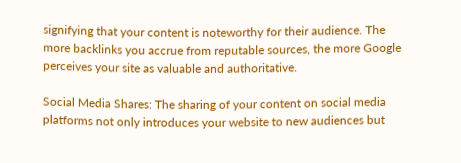signifying that your content is noteworthy for their audience. The more backlinks you accrue from reputable sources, the more Google perceives your site as valuable and authoritative.

Social Media Shares: The sharing of your content on social media platforms not only introduces your website to new audiences but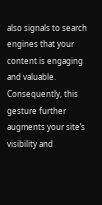also signals to search engines that your content is engaging and valuable. Consequently, this gesture further augments your site’s visibility and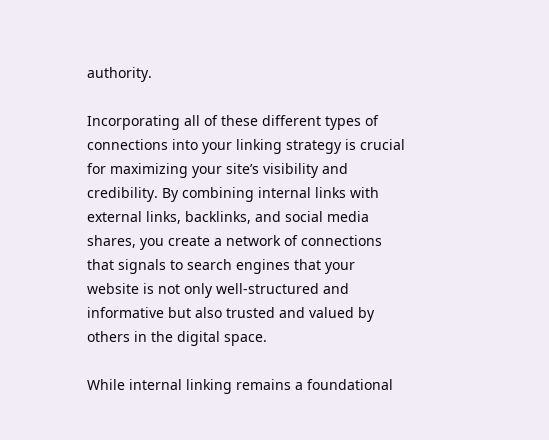authority.

Incorporating all of these different types of connections into your linking strategy is crucial for maximizing your site’s visibility and credibility. By combining internal links with external links, backlinks, and social media shares, you create a network of connections that signals to search engines that your website is not only well-structured and informative but also trusted and valued by others in the digital space.

While internal linking remains a foundational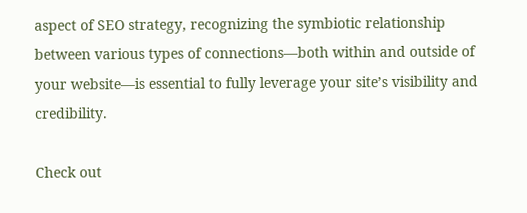aspect of SEO strategy, recognizing the symbiotic relationship between various types of connections—both within and outside of your website—is essential to fully leverage your site’s visibility and credibility.

Check out